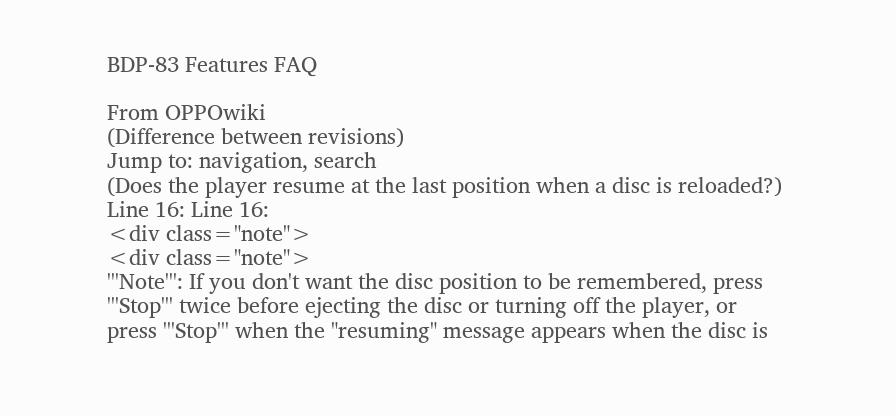BDP-83 Features FAQ

From OPPOwiki
(Difference between revisions)
Jump to: navigation, search
(Does the player resume at the last position when a disc is reloaded?)
Line 16: Line 16:
<div class="note">
<div class="note">
'''Note''': If you don't want the disc position to be remembered, press '''Stop''' twice before ejecting the disc or turning off the player, or press '''Stop''' when the "resuming" message appears when the disc is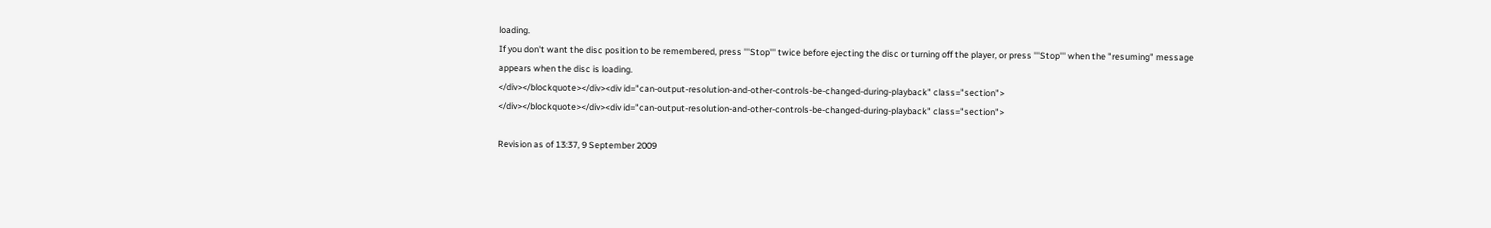loading.
If you don't want the disc position to be remembered, press '''Stop''' twice before ejecting the disc or turning off the player, or press '''Stop''' when the "resuming" message appears when the disc is loading.
</div></blockquote></div><div id="can-output-resolution-and-other-controls-be-changed-during-playback" class="section">
</div></blockquote></div><div id="can-output-resolution-and-other-controls-be-changed-during-playback" class="section">

Revision as of 13:37, 9 September 2009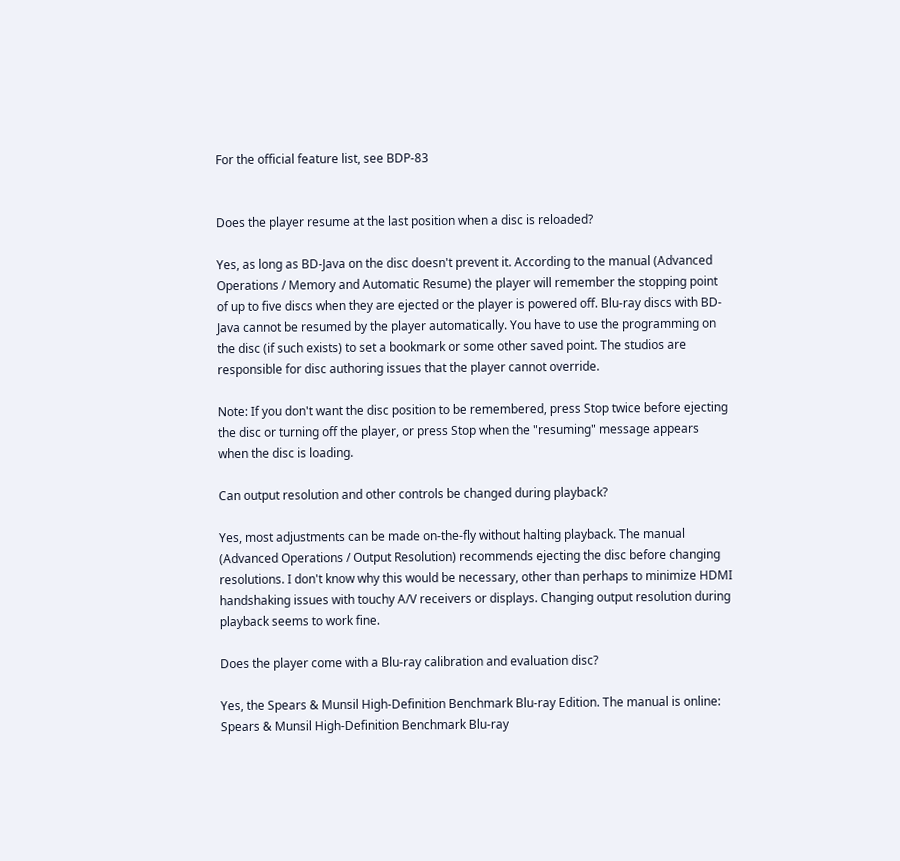For the official feature list, see BDP-83


Does the player resume at the last position when a disc is reloaded?

Yes, as long as BD-Java on the disc doesn't prevent it. According to the manual (Advanced Operations / Memory and Automatic Resume) the player will remember the stopping point of up to five discs when they are ejected or the player is powered off. Blu-ray discs with BD-Java cannot be resumed by the player automatically. You have to use the programming on the disc (if such exists) to set a bookmark or some other saved point. The studios are responsible for disc authoring issues that the player cannot override.

Note: If you don't want the disc position to be remembered, press Stop twice before ejecting the disc or turning off the player, or press Stop when the "resuming" message appears when the disc is loading.

Can output resolution and other controls be changed during playback?

Yes, most adjustments can be made on-the-fly without halting playback. The manual (Advanced Operations / Output Resolution) recommends ejecting the disc before changing resolutions. I don't know why this would be necessary, other than perhaps to minimize HDMI handshaking issues with touchy A/V receivers or displays. Changing output resolution during playback seems to work fine.

Does the player come with a Blu-ray calibration and evaluation disc?

Yes, the Spears & Munsil High-Definition Benchmark Blu-ray Edition. The manual is online: Spears & Munsil High-Definition Benchmark Blu-ray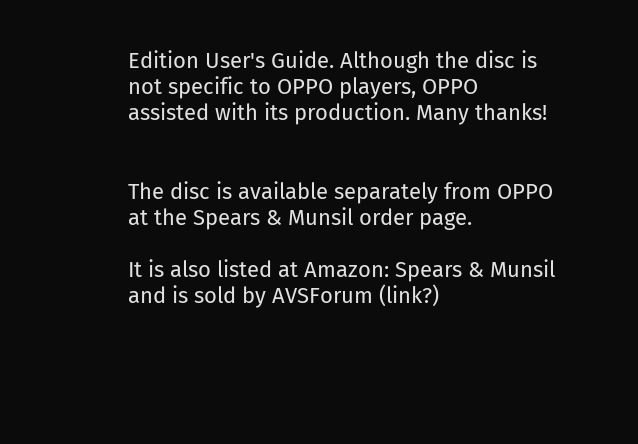Edition User's Guide. Although the disc is not specific to OPPO players, OPPO assisted with its production. Many thanks!


The disc is available separately from OPPO at the Spears & Munsil order page.

It is also listed at Amazon: Spears & Munsil and is sold by AVSForum (link?)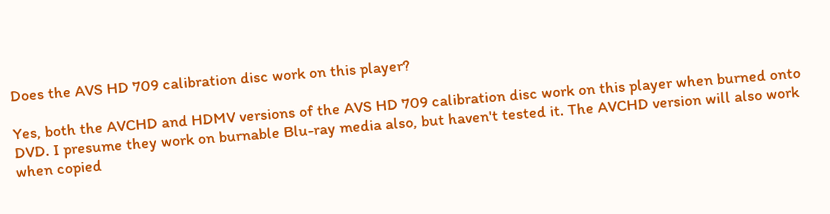Does the AVS HD 709 calibration disc work on this player?

Yes, both the AVCHD and HDMV versions of the AVS HD 709 calibration disc work on this player when burned onto DVD. I presume they work on burnable Blu-ray media also, but haven't tested it. The AVCHD version will also work when copied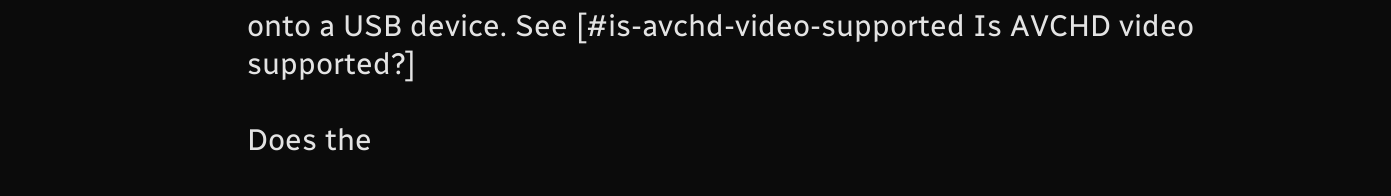onto a USB device. See [#is-avchd-video-supported Is AVCHD video supported?]

Does the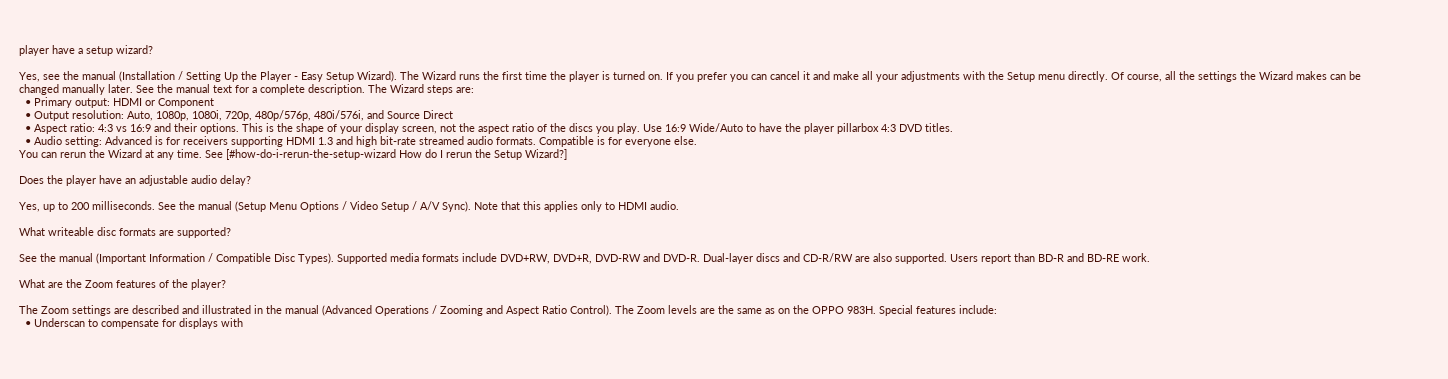player have a setup wizard?

Yes, see the manual (Installation / Setting Up the Player - Easy Setup Wizard). The Wizard runs the first time the player is turned on. If you prefer you can cancel it and make all your adjustments with the Setup menu directly. Of course, all the settings the Wizard makes can be changed manually later. See the manual text for a complete description. The Wizard steps are:
  • Primary output: HDMI or Component
  • Output resolution: Auto, 1080p, 1080i, 720p, 480p/576p, 480i/576i, and Source Direct
  • Aspect ratio: 4:3 vs 16:9 and their options. This is the shape of your display screen, not the aspect ratio of the discs you play. Use 16:9 Wide/Auto to have the player pillarbox 4:3 DVD titles.
  • Audio setting: Advanced is for receivers supporting HDMI 1.3 and high bit-rate streamed audio formats. Compatible is for everyone else.
You can rerun the Wizard at any time. See [#how-do-i-rerun-the-setup-wizard How do I rerun the Setup Wizard?]

Does the player have an adjustable audio delay?

Yes, up to 200 milliseconds. See the manual (Setup Menu Options / Video Setup / A/V Sync). Note that this applies only to HDMI audio.

What writeable disc formats are supported?

See the manual (Important Information / Compatible Disc Types). Supported media formats include DVD+RW, DVD+R, DVD-RW and DVD-R. Dual-layer discs and CD-R/RW are also supported. Users report than BD-R and BD-RE work.

What are the Zoom features of the player?

The Zoom settings are described and illustrated in the manual (Advanced Operations / Zooming and Aspect Ratio Control). The Zoom levels are the same as on the OPPO 983H. Special features include:
  • Underscan to compensate for displays with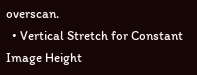overscan.
  • Vertical Stretch for Constant Image Height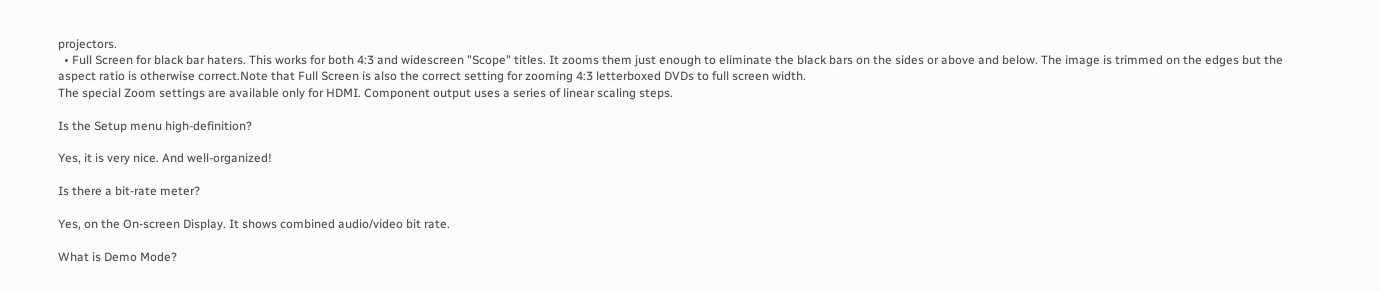projectors.
  • Full Screen for black bar haters. This works for both 4:3 and widescreen "Scope" titles. It zooms them just enough to eliminate the black bars on the sides or above and below. The image is trimmed on the edges but the aspect ratio is otherwise correct.Note that Full Screen is also the correct setting for zooming 4:3 letterboxed DVDs to full screen width.
The special Zoom settings are available only for HDMI. Component output uses a series of linear scaling steps.

Is the Setup menu high-definition?

Yes, it is very nice. And well-organized!

Is there a bit-rate meter?

Yes, on the On-screen Display. It shows combined audio/video bit rate.

What is Demo Mode?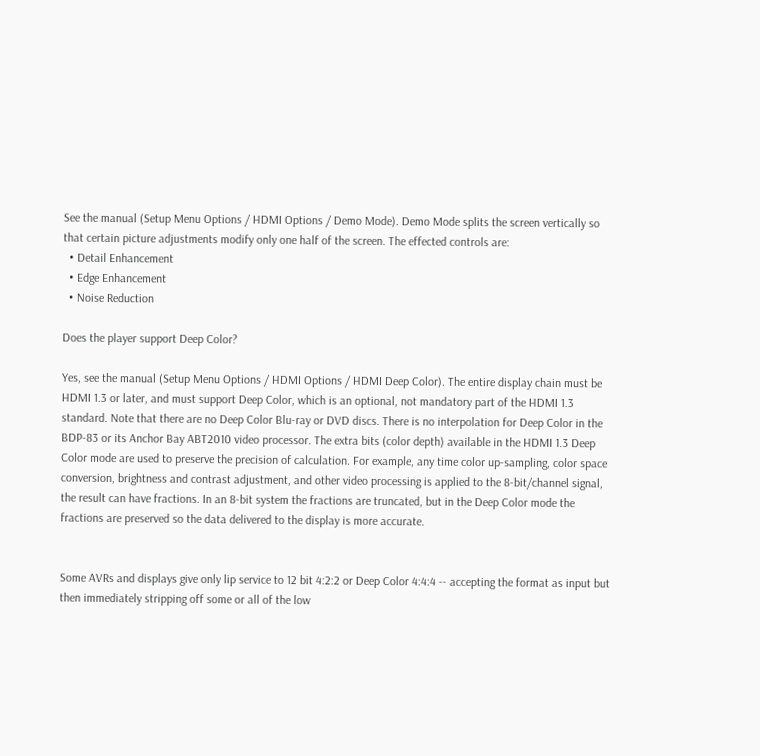See the manual (Setup Menu Options / HDMI Options / Demo Mode). Demo Mode splits the screen vertically so that certain picture adjustments modify only one half of the screen. The effected controls are:
  • Detail Enhancement
  • Edge Enhancement
  • Noise Reduction

Does the player support Deep Color?

Yes, see the manual (Setup Menu Options / HDMI Options / HDMI Deep Color). The entire display chain must be HDMI 1.3 or later, and must support Deep Color, which is an optional, not mandatory part of the HDMI 1.3 standard. Note that there are no Deep Color Blu-ray or DVD discs. There is no interpolation for Deep Color in the BDP-83 or its Anchor Bay ABT2010 video processor. The extra bits (color depth) available in the HDMI 1.3 Deep Color mode are used to preserve the precision of calculation. For example, any time color up-sampling, color space conversion, brightness and contrast adjustment, and other video processing is applied to the 8-bit/channel signal, the result can have fractions. In an 8-bit system the fractions are truncated, but in the Deep Color mode the fractions are preserved so the data delivered to the display is more accurate.


Some AVRs and displays give only lip service to 12 bit 4:2:2 or Deep Color 4:4:4 -- accepting the format as input but then immediately stripping off some or all of the low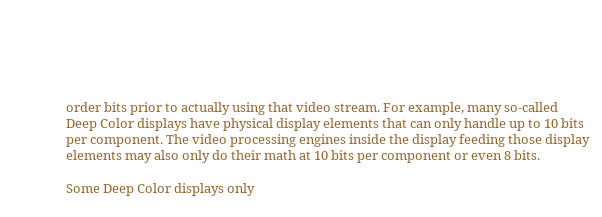order bits prior to actually using that video stream. For example, many so-called Deep Color displays have physical display elements that can only handle up to 10 bits per component. The video processing engines inside the display feeding those display elements may also only do their math at 10 bits per component or even 8 bits.

Some Deep Color displays only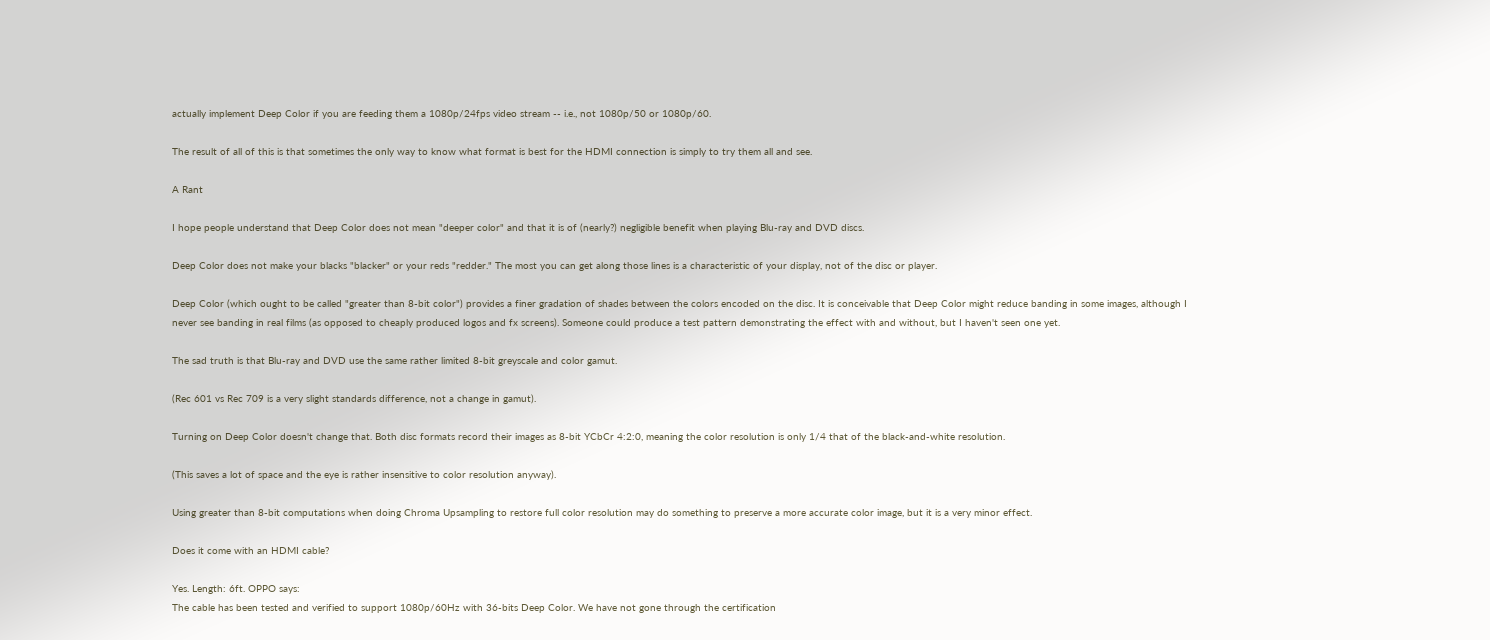actually implement Deep Color if you are feeding them a 1080p/24fps video stream -- i.e., not 1080p/50 or 1080p/60.

The result of all of this is that sometimes the only way to know what format is best for the HDMI connection is simply to try them all and see.

A Rant

I hope people understand that Deep Color does not mean "deeper color" and that it is of (nearly?) negligible benefit when playing Blu-ray and DVD discs.

Deep Color does not make your blacks "blacker" or your reds "redder." The most you can get along those lines is a characteristic of your display, not of the disc or player.

Deep Color (which ought to be called "greater than 8-bit color") provides a finer gradation of shades between the colors encoded on the disc. It is conceivable that Deep Color might reduce banding in some images, although I never see banding in real films (as opposed to cheaply produced logos and fx screens). Someone could produce a test pattern demonstrating the effect with and without, but I haven't seen one yet.

The sad truth is that Blu-ray and DVD use the same rather limited 8-bit greyscale and color gamut.

(Rec 601 vs Rec 709 is a very slight standards difference, not a change in gamut).

Turning on Deep Color doesn't change that. Both disc formats record their images as 8-bit YCbCr 4:2:0, meaning the color resolution is only 1/4 that of the black-and-white resolution.

(This saves a lot of space and the eye is rather insensitive to color resolution anyway).

Using greater than 8-bit computations when doing Chroma Upsampling to restore full color resolution may do something to preserve a more accurate color image, but it is a very minor effect.

Does it come with an HDMI cable?

Yes. Length: 6ft. OPPO says:
The cable has been tested and verified to support 1080p/60Hz with 36-bits Deep Color. We have not gone through the certification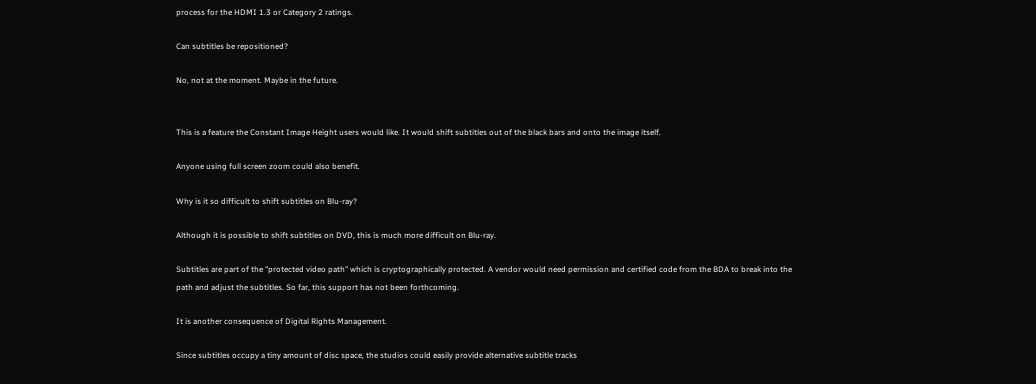process for the HDMI 1.3 or Category 2 ratings.

Can subtitles be repositioned?

No, not at the moment. Maybe in the future.


This is a feature the Constant Image Height users would like. It would shift subtitles out of the black bars and onto the image itself.

Anyone using full screen zoom could also benefit.

Why is it so difficult to shift subtitles on Blu-ray?

Although it is possible to shift subtitles on DVD, this is much more difficult on Blu-ray.

Subtitles are part of the "protected video path" which is cryptographically protected. A vendor would need permission and certified code from the BDA to break into the path and adjust the subtitles. So far, this support has not been forthcoming.

It is another consequence of Digital Rights Management.

Since subtitles occupy a tiny amount of disc space, the studios could easily provide alternative subtitle tracks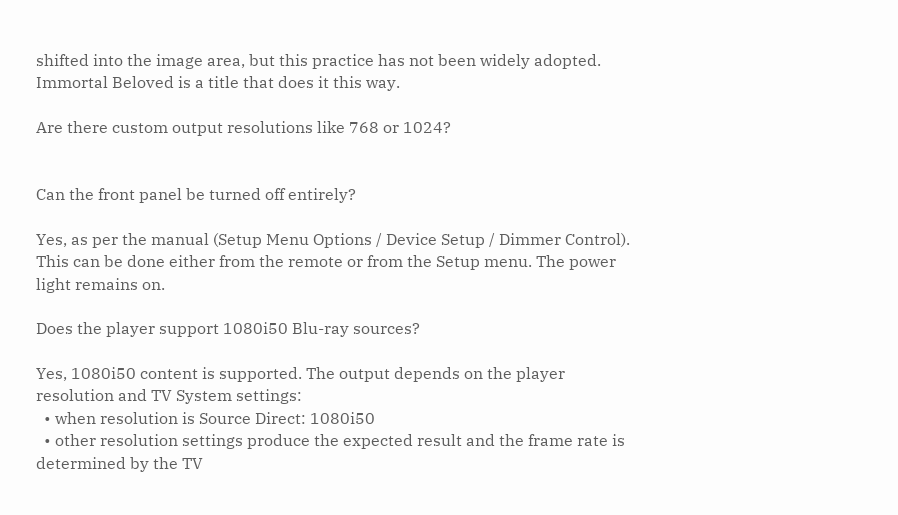shifted into the image area, but this practice has not been widely adopted. Immortal Beloved is a title that does it this way.

Are there custom output resolutions like 768 or 1024?


Can the front panel be turned off entirely?

Yes, as per the manual (Setup Menu Options / Device Setup / Dimmer Control). This can be done either from the remote or from the Setup menu. The power light remains on.

Does the player support 1080i50 Blu-ray sources?

Yes, 1080i50 content is supported. The output depends on the player resolution and TV System settings:
  • when resolution is Source Direct: 1080i50
  • other resolution settings produce the expected result and the frame rate is determined by the TV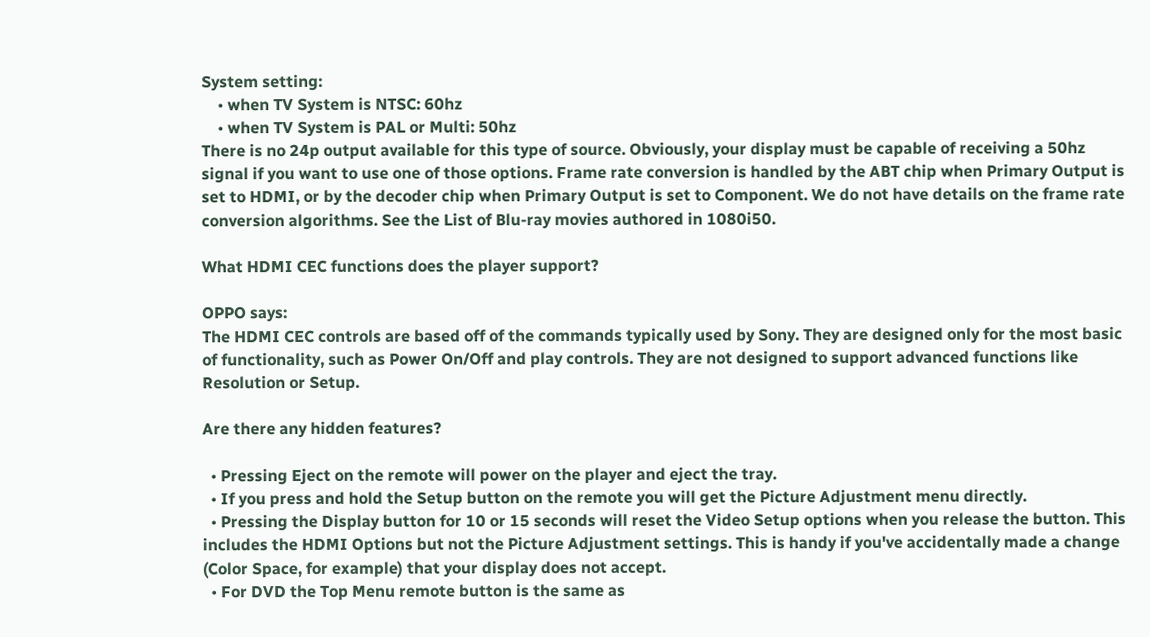System setting:
    • when TV System is NTSC: 60hz
    • when TV System is PAL or Multi: 50hz
There is no 24p output available for this type of source. Obviously, your display must be capable of receiving a 50hz signal if you want to use one of those options. Frame rate conversion is handled by the ABT chip when Primary Output is set to HDMI, or by the decoder chip when Primary Output is set to Component. We do not have details on the frame rate conversion algorithms. See the List of Blu-ray movies authored in 1080i50.

What HDMI CEC functions does the player support?

OPPO says:
The HDMI CEC controls are based off of the commands typically used by Sony. They are designed only for the most basic of functionality, such as Power On/Off and play controls. They are not designed to support advanced functions like Resolution or Setup.

Are there any hidden features?

  • Pressing Eject on the remote will power on the player and eject the tray.
  • If you press and hold the Setup button on the remote you will get the Picture Adjustment menu directly.
  • Pressing the Display button for 10 or 15 seconds will reset the Video Setup options when you release the button. This includes the HDMI Options but not the Picture Adjustment settings. This is handy if you've accidentally made a change (Color Space, for example) that your display does not accept.
  • For DVD the Top Menu remote button is the same as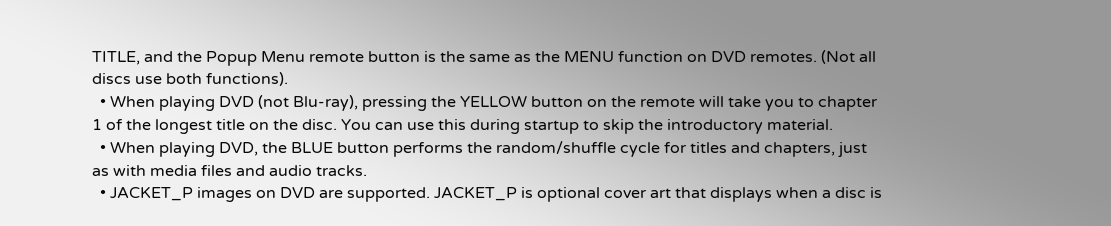TITLE, and the Popup Menu remote button is the same as the MENU function on DVD remotes. (Not all discs use both functions).
  • When playing DVD (not Blu-ray), pressing the YELLOW button on the remote will take you to chapter 1 of the longest title on the disc. You can use this during startup to skip the introductory material.
  • When playing DVD, the BLUE button performs the random/shuffle cycle for titles and chapters, just as with media files and audio tracks.
  • JACKET_P images on DVD are supported. JACKET_P is optional cover art that displays when a disc is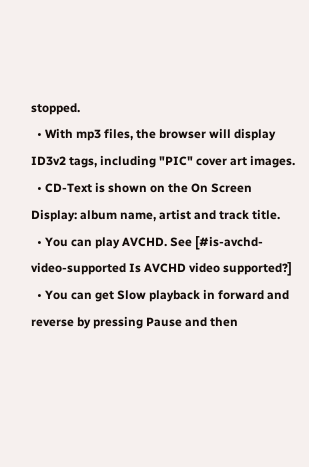stopped.
  • With mp3 files, the browser will display ID3v2 tags, including "PIC" cover art images.
  • CD-Text is shown on the On Screen Display: album name, artist and track title.
  • You can play AVCHD. See [#is-avchd-video-supported Is AVCHD video supported?]
  • You can get Slow playback in forward and reverse by pressing Pause and then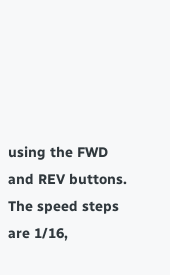using the FWD and REV buttons. The speed steps are 1/16,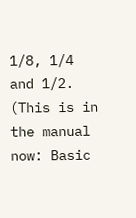1/8, 1/4 and 1/2. (This is in the manual now: Basic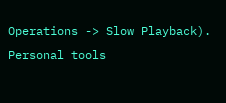Operations -> Slow Playback).
Personal tools